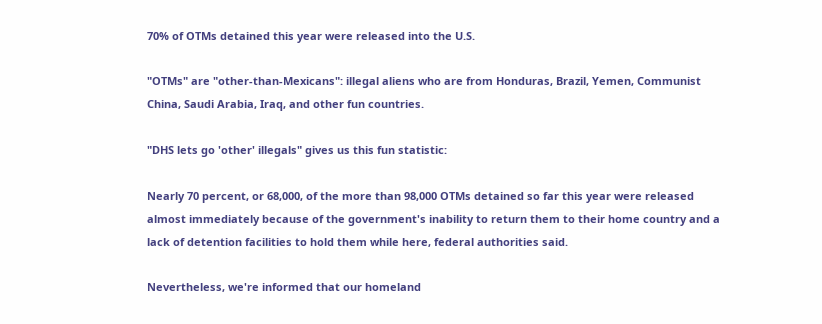70% of OTMs detained this year were released into the U.S.

"OTMs" are "other-than-Mexicans": illegal aliens who are from Honduras, Brazil, Yemen, Communist China, Saudi Arabia, Iraq, and other fun countries.

"DHS lets go 'other' illegals" gives us this fun statistic:

Nearly 70 percent, or 68,000, of the more than 98,000 OTMs detained so far this year were released almost immediately because of the government's inability to return them to their home country and a lack of detention facilities to hold them while here, federal authorities said.

Nevertheless, we're informed that our homeland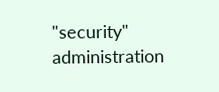"security" administration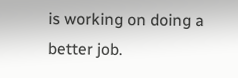is working on doing a better job.